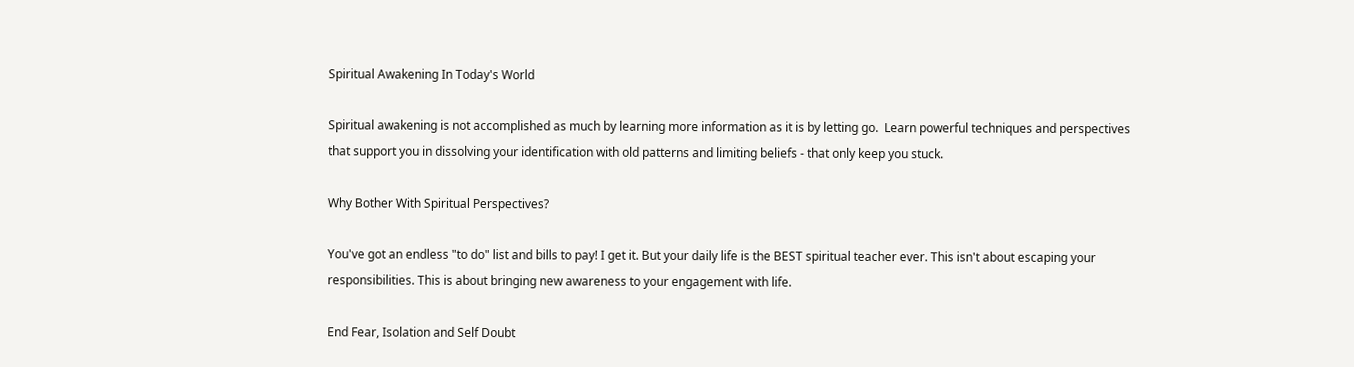Spiritual Awakening In Today's World

Spiritual awakening is not accomplished as much by learning more information as it is by letting go.  Learn powerful techniques and perspectives that support you in dissolving your identification with old patterns and limiting beliefs - that only keep you stuck.

Why Bother With Spiritual Perspectives?

You've got an endless "to do" list and bills to pay! I get it. But your daily life is the BEST spiritual teacher ever. This isn't about escaping your responsibilities. This is about bringing new awareness to your engagement with life.

End Fear, Isolation and Self Doubt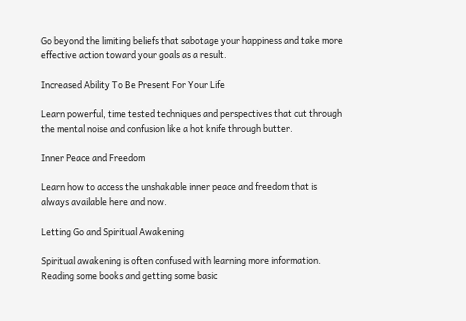Go beyond the limiting beliefs that sabotage your happiness and take more effective action toward your goals as a result.

Increased Ability To Be Present For Your Life

Learn powerful, time tested techniques and perspectives that cut through the mental noise and confusion like a hot knife through butter.

Inner Peace and Freedom

Learn how to access the unshakable inner peace and freedom that is always available here and now.

Letting Go and Spiritual Awakening

Spiritual awakening is often confused with learning more information. Reading some books and getting some basic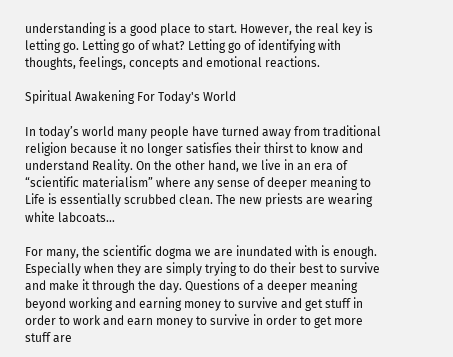understanding is a good place to start. However, the real key is letting go. Letting go of what? Letting go of identifying with thoughts, feelings, concepts and emotional reactions.

Spiritual Awakening For Today's World

In today’s world many people have turned away from traditional religion because it no longer satisfies their thirst to know and understand Reality. On the other hand, we live in an era of “scientific materialism” where any sense of deeper meaning to Life is essentially scrubbed clean. The new priests are wearing white labcoats…

For many, the scientific dogma we are inundated with is enough. Especially when they are simply trying to do their best to survive and make it through the day. Questions of a deeper meaning beyond working and earning money to survive and get stuff in order to work and earn money to survive in order to get more stuff are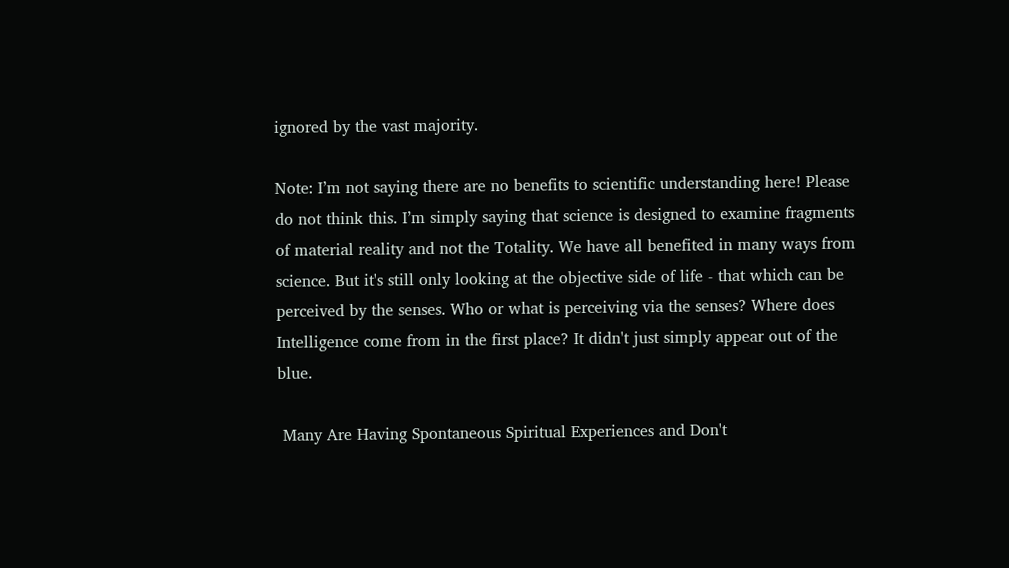ignored by the vast majority.

Note: I’m not saying there are no benefits to scientific understanding here! Please do not think this. I’m simply saying that science is designed to examine fragments of material reality and not the Totality. We have all benefited in many ways from science. But it's still only looking at the objective side of life - that which can be perceived by the senses. Who or what is perceiving via the senses? Where does Intelligence come from in the first place? It didn't just simply appear out of the blue.

 Many Are Having Spontaneous Spiritual Experiences and Don't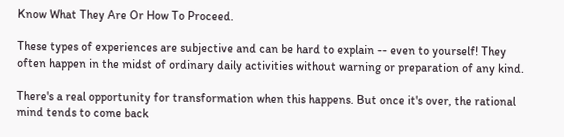Know What They Are Or How To Proceed.

These types of experiences are subjective and can be hard to explain -- even to yourself! They often happen in the midst of ordinary daily activities without warning or preparation of any kind.

There's a real opportunity for transformation when this happens. But once it's over, the rational mind tends to come back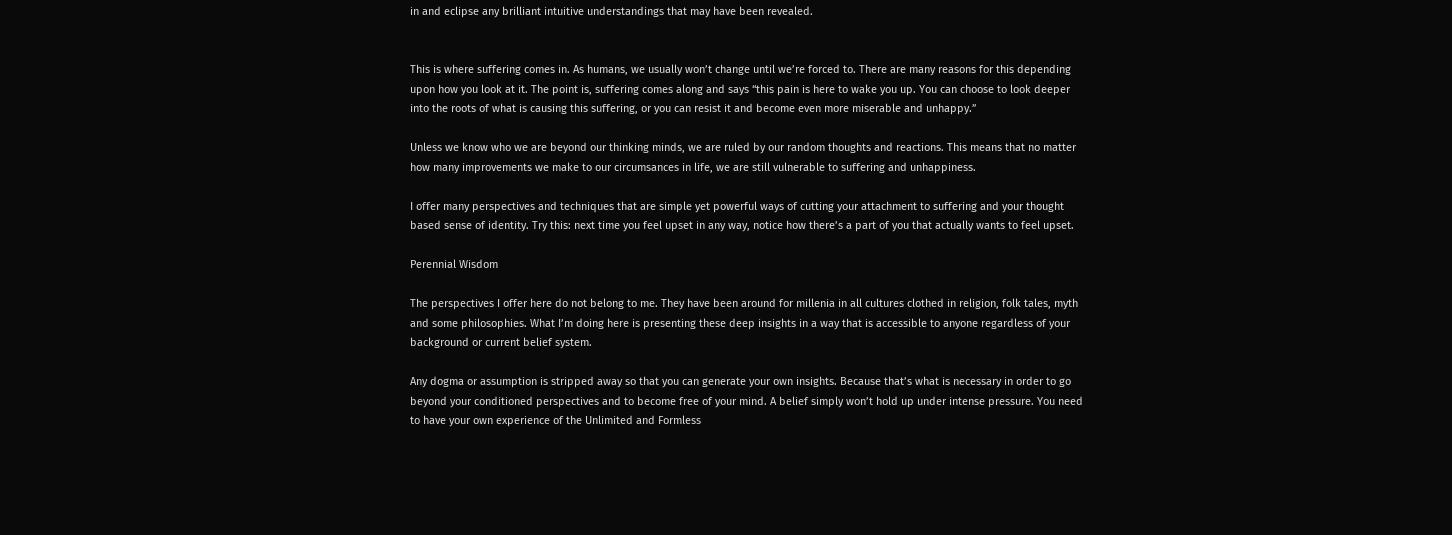in and eclipse any brilliant intuitive understandings that may have been revealed.


This is where suffering comes in. As humans, we usually won’t change until we’re forced to. There are many reasons for this depending upon how you look at it. The point is, suffering comes along and says “this pain is here to wake you up. You can choose to look deeper into the roots of what is causing this suffering, or you can resist it and become even more miserable and unhappy.”

Unless we know who we are beyond our thinking minds, we are ruled by our random thoughts and reactions. This means that no matter how many improvements we make to our circumsances in life, we are still vulnerable to suffering and unhappiness.

I offer many perspectives and techniques that are simple yet powerful ways of cutting your attachment to suffering and your thought based sense of identity. Try this: next time you feel upset in any way, notice how there’s a part of you that actually wants to feel upset.

Perennial Wisdom

The perspectives I offer here do not belong to me. They have been around for millenia in all cultures clothed in religion, folk tales, myth and some philosophies. What I’m doing here is presenting these deep insights in a way that is accessible to anyone regardless of your background or current belief system.

Any dogma or assumption is stripped away so that you can generate your own insights. Because that’s what is necessary in order to go beyond your conditioned perspectives and to become free of your mind. A belief simply won’t hold up under intense pressure. You need to have your own experience of the Unlimited and Formless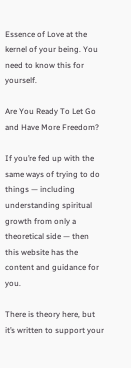Essence of Love at the kernel of your being. You need to know this for yourself.

Are You Ready To Let Go and Have More Freedom?

If you’re fed up with the same ways of trying to do things — including understanding spiritual growth from only a theoretical side — then this website has the content and guidance for you.

There is theory here, but it’s written to support your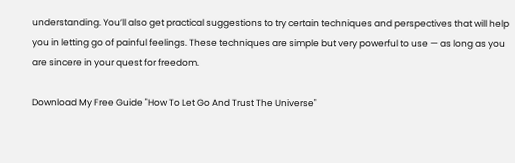understanding. You’ll also get practical suggestions to try certain techniques and perspectives that will help you in letting go of painful feelings. These techniques are simple but very powerful to use — as long as you are sincere in your quest for freedom.

Download My Free Guide "How To Let Go And Trust The Universe"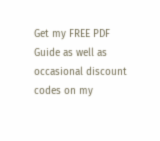Get my FREE PDF Guide as well as occasional discount codes on my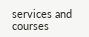services and courses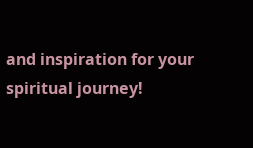and inspiration for your spiritual journey!